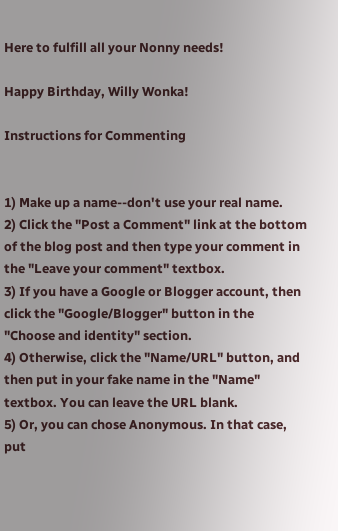Here to fulfill all your Nonny needs!

Happy Birthday, Willy Wonka!

Instructions for Commenting


1) Make up a name--don't use your real name.
2) Click the "Post a Comment" link at the bottom of the blog post and then type your comment in the "Leave your comment" textbox.
3) If you have a Google or Blogger account, then click the "Google/Blogger" button in the "Choose and identity" section.
4) Otherwise, click the "Name/URL" button, and then put in your fake name in the "Name" textbox. You can leave the URL blank.
5) Or, you can chose Anonymous. In that case, put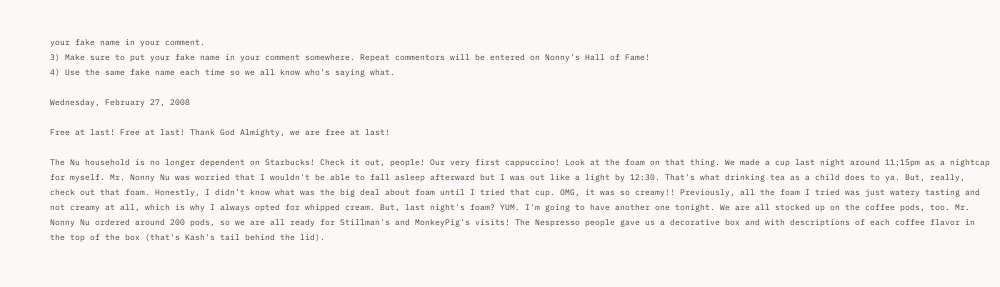your fake name in your comment.
3) Make sure to put your fake name in your comment somewhere. Repeat commentors will be entered on Nonny's Hall of Fame!
4) Use the same fake name each time so we all know who's saying what.

Wednesday, February 27, 2008

Free at last! Free at last! Thank God Almighty, we are free at last!

The Nu household is no longer dependent on Starbucks! Check it out, people! Our very first cappuccino! Look at the foam on that thing. We made a cup last night around 11:15pm as a nightcap for myself. Mr. Nonny Nu was worried that I wouldn't be able to fall asleep afterward but I was out like a light by 12:30. That's what drinking tea as a child does to ya. But, really, check out that foam. Honestly, I didn't know what was the big deal about foam until I tried that cup. OMG, it was so creamy!! Previously, all the foam I tried was just watery tasting and not creamy at all, which is why I always opted for whipped cream. But, last night's foam? YUM. I'm going to have another one tonight. We are all stocked up on the coffee pods, too. Mr. Nonny Nu ordered around 200 pods, so we are all ready for Stillman's and MonkeyPig's visits! The Nespresso people gave us a decorative box and with descriptions of each coffee flavor in the top of the box (that's Kash's tail behind the lid).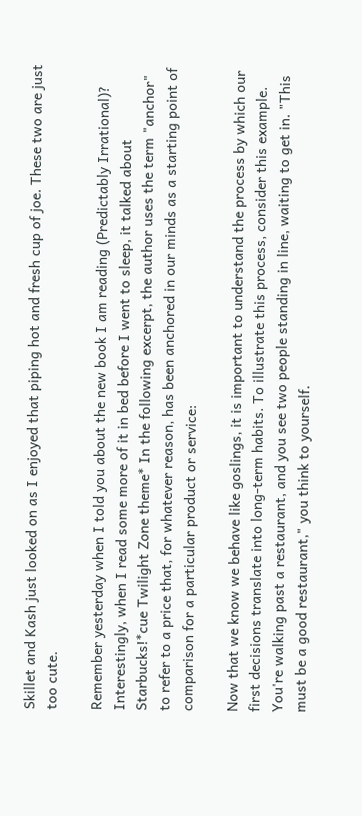Skillet and Kash just looked on as I enjoyed that piping hot and fresh cup of joe. These two are just too cute.

Remember yesterday when I told you about the new book I am reading (Predictably Irrational)? Interestingly, when I read some more of it in bed before I went to sleep, it talked about Starbucks!*cue Twilight Zone theme* In the following excerpt, the author uses the term "anchor" to refer to a price that, for whatever reason, has been anchored in our minds as a starting point of comparison for a particular product or service:

Now that we know we behave like goslings, it is important to understand the process by which our first decisions translate into long-term habits. To illustrate this process, consider this example. You're walking past a restaurant, and you see two people standing in line, waiting to get in. "This must be a good restaurant," you think to yourself.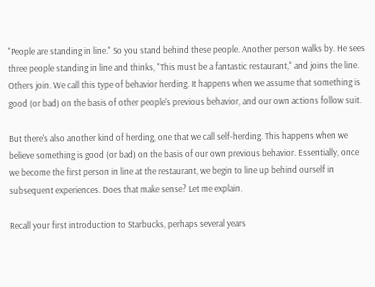"People are standing in line." So you stand behind these people. Another person walks by. He sees three people standing in line and thinks, "This must be a fantastic restaurant," and joins the line. Others join. We call this type of behavior herding. It happens when we assume that something is good (or bad) on the basis of other people's previous behavior, and our own actions follow suit.

But there's also another kind of herding, one that we call self-herding. This happens when we believe something is good (or bad) on the basis of our own previous behavior. Essentially, once we become the first person in line at the restaurant, we begin to line up behind ourself in subsequent experiences. Does that make sense? Let me explain.

Recall your first introduction to Starbucks, perhaps several years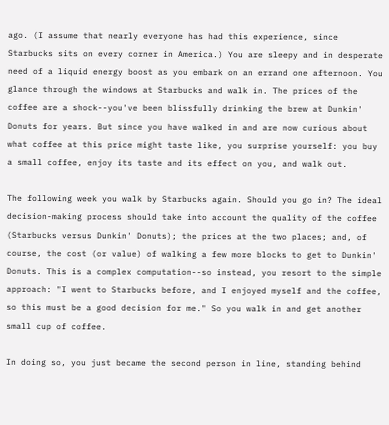ago. (I assume that nearly everyone has had this experience, since Starbucks sits on every corner in America.) You are sleepy and in desperate need of a liquid energy boost as you embark on an errand one afternoon. You glance through the windows at Starbucks and walk in. The prices of the coffee are a shock--you've been blissfully drinking the brew at Dunkin' Donuts for years. But since you have walked in and are now curious about what coffee at this price might taste like, you surprise yourself: you buy a small coffee, enjoy its taste and its effect on you, and walk out.

The following week you walk by Starbucks again. Should you go in? The ideal decision-making process should take into account the quality of the coffee (Starbucks versus Dunkin' Donuts); the prices at the two places; and, of course, the cost (or value) of walking a few more blocks to get to Dunkin' Donuts. This is a complex computation--so instead, you resort to the simple approach: "I went to Starbucks before, and I enjoyed myself and the coffee, so this must be a good decision for me." So you walk in and get another small cup of coffee.

In doing so, you just became the second person in line, standing behind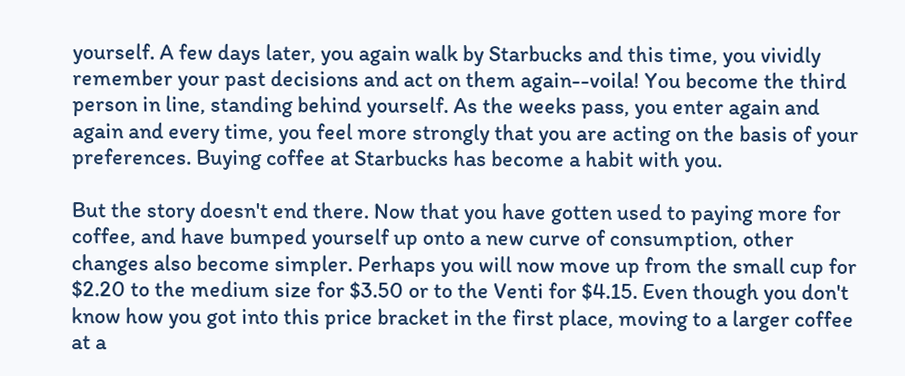yourself. A few days later, you again walk by Starbucks and this time, you vividly remember your past decisions and act on them again--voila! You become the third person in line, standing behind yourself. As the weeks pass, you enter again and again and every time, you feel more strongly that you are acting on the basis of your preferences. Buying coffee at Starbucks has become a habit with you.

But the story doesn't end there. Now that you have gotten used to paying more for coffee, and have bumped yourself up onto a new curve of consumption, other changes also become simpler. Perhaps you will now move up from the small cup for $2.20 to the medium size for $3.50 or to the Venti for $4.15. Even though you don't know how you got into this price bracket in the first place, moving to a larger coffee at a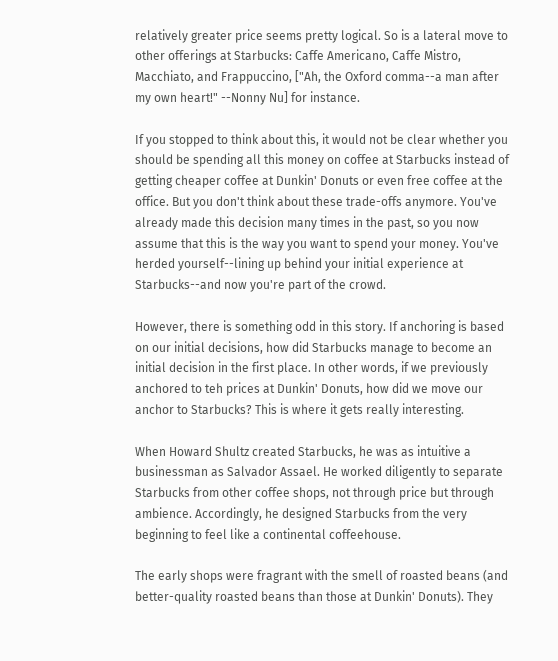relatively greater price seems pretty logical. So is a lateral move to other offerings at Starbucks: Caffe Americano, Caffe Mistro, Macchiato, and Frappuccino, ["Ah, the Oxford comma--a man after my own heart!" --Nonny Nu] for instance.

If you stopped to think about this, it would not be clear whether you should be spending all this money on coffee at Starbucks instead of getting cheaper coffee at Dunkin' Donuts or even free coffee at the office. But you don't think about these trade-offs anymore. You've already made this decision many times in the past, so you now assume that this is the way you want to spend your money. You've herded yourself--lining up behind your initial experience at Starbucks--and now you're part of the crowd.

However, there is something odd in this story. If anchoring is based on our initial decisions, how did Starbucks manage to become an initial decision in the first place. In other words, if we previously anchored to teh prices at Dunkin' Donuts, how did we move our anchor to Starbucks? This is where it gets really interesting.

When Howard Shultz created Starbucks, he was as intuitive a businessman as Salvador Assael. He worked diligently to separate Starbucks from other coffee shops, not through price but through ambience. Accordingly, he designed Starbucks from the very beginning to feel like a continental coffeehouse.

The early shops were fragrant with the smell of roasted beans (and better-quality roasted beans than those at Dunkin' Donuts). They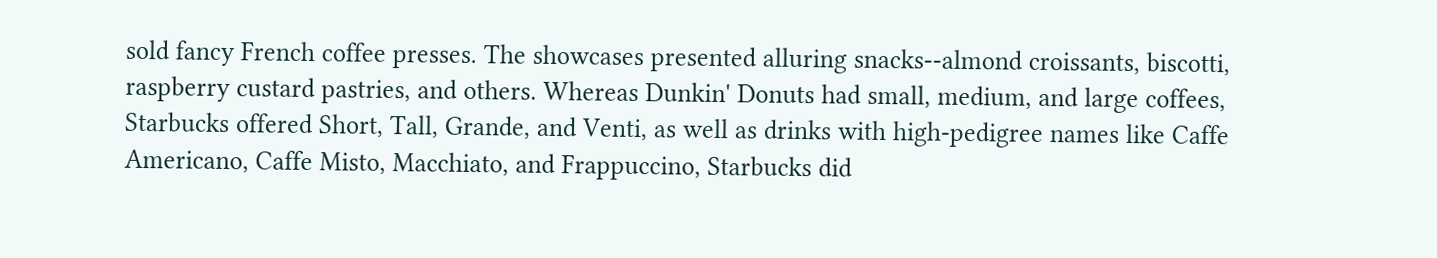sold fancy French coffee presses. The showcases presented alluring snacks--almond croissants, biscotti, raspberry custard pastries, and others. Whereas Dunkin' Donuts had small, medium, and large coffees, Starbucks offered Short, Tall, Grande, and Venti, as well as drinks with high-pedigree names like Caffe Americano, Caffe Misto, Macchiato, and Frappuccino, Starbucks did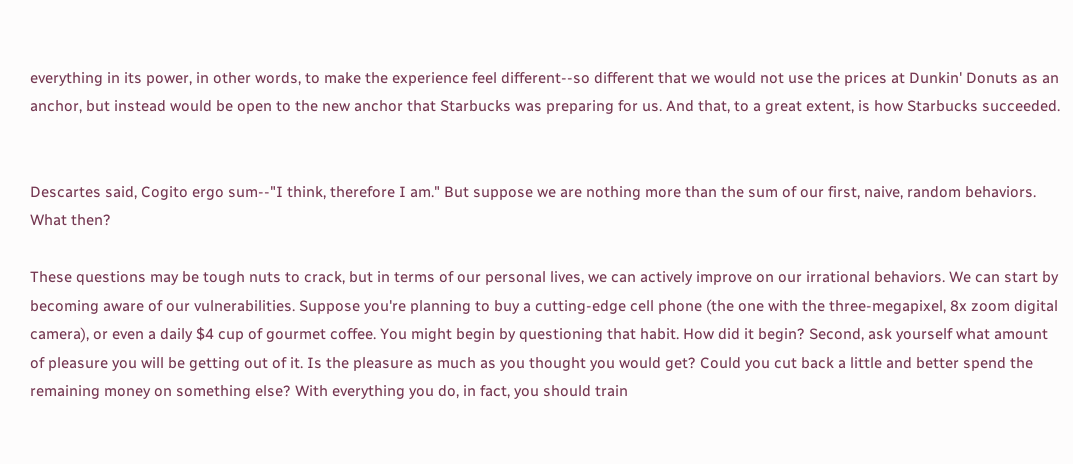everything in its power, in other words, to make the experience feel different--so different that we would not use the prices at Dunkin' Donuts as an anchor, but instead would be open to the new anchor that Starbucks was preparing for us. And that, to a great extent, is how Starbucks succeeded.


Descartes said, Cogito ergo sum--"I think, therefore I am." But suppose we are nothing more than the sum of our first, naive, random behaviors. What then?

These questions may be tough nuts to crack, but in terms of our personal lives, we can actively improve on our irrational behaviors. We can start by becoming aware of our vulnerabilities. Suppose you're planning to buy a cutting-edge cell phone (the one with the three-megapixel, 8x zoom digital camera), or even a daily $4 cup of gourmet coffee. You might begin by questioning that habit. How did it begin? Second, ask yourself what amount of pleasure you will be getting out of it. Is the pleasure as much as you thought you would get? Could you cut back a little and better spend the remaining money on something else? With everything you do, in fact, you should train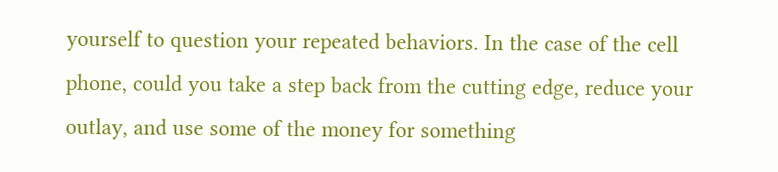yourself to question your repeated behaviors. In the case of the cell phone, could you take a step back from the cutting edge, reduce your outlay, and use some of the money for something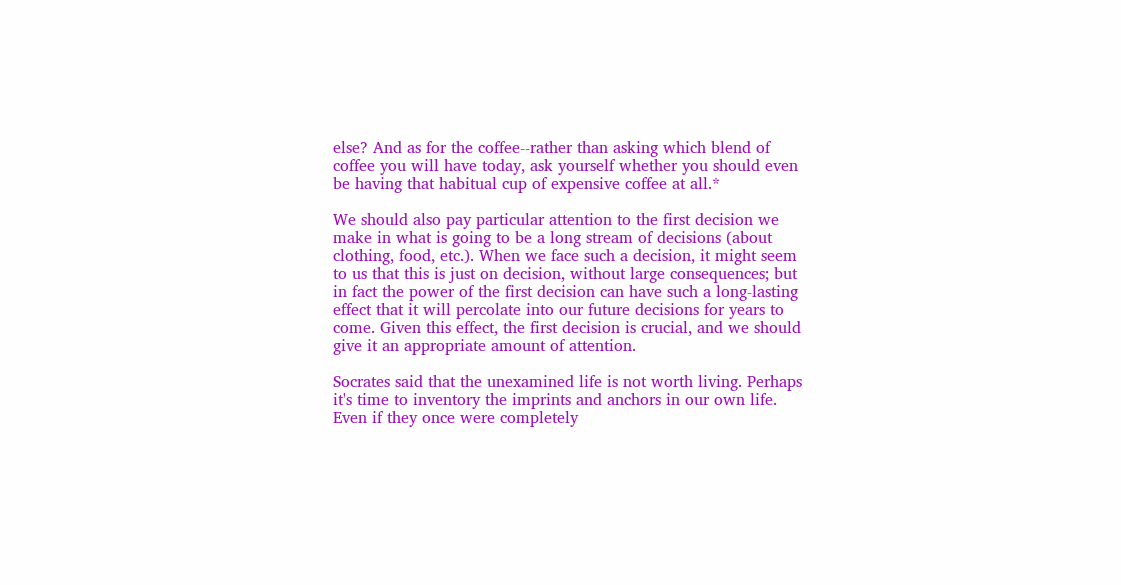else? And as for the coffee--rather than asking which blend of coffee you will have today, ask yourself whether you should even be having that habitual cup of expensive coffee at all.*

We should also pay particular attention to the first decision we make in what is going to be a long stream of decisions (about clothing, food, etc.). When we face such a decision, it might seem to us that this is just on decision, without large consequences; but in fact the power of the first decision can have such a long-lasting effect that it will percolate into our future decisions for years to come. Given this effect, the first decision is crucial, and we should give it an appropriate amount of attention.

Socrates said that the unexamined life is not worth living. Perhaps it's time to inventory the imprints and anchors in our own life. Even if they once were completely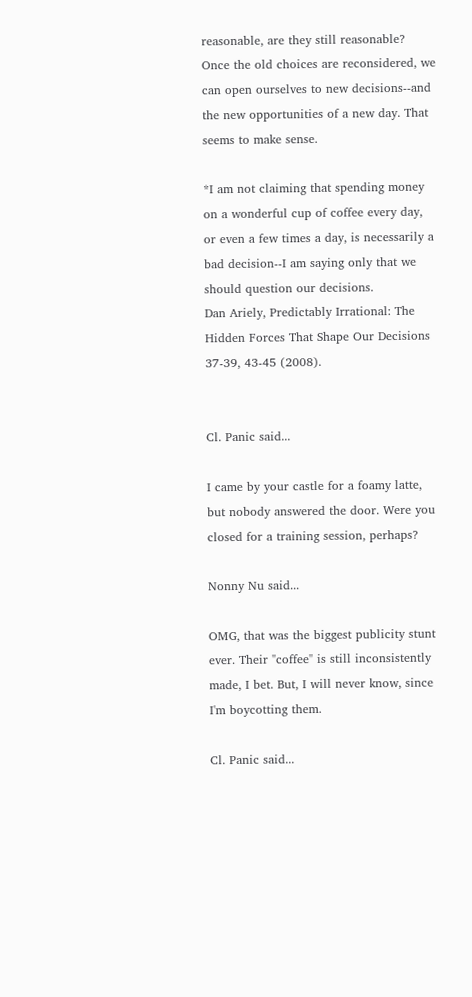reasonable, are they still reasonable? Once the old choices are reconsidered, we can open ourselves to new decisions--and the new opportunities of a new day. That seems to make sense.

*I am not claiming that spending money on a wonderful cup of coffee every day, or even a few times a day, is necessarily a bad decision--I am saying only that we should question our decisions.
Dan Ariely, Predictably Irrational: The Hidden Forces That Shape Our Decisions 37-39, 43-45 (2008).


Cl. Panic said...

I came by your castle for a foamy latte, but nobody answered the door. Were you closed for a training session, perhaps?

Nonny Nu said...

OMG, that was the biggest publicity stunt ever. Their "coffee" is still inconsistently made, I bet. But, I will never know, since I'm boycotting them.

Cl. Panic said...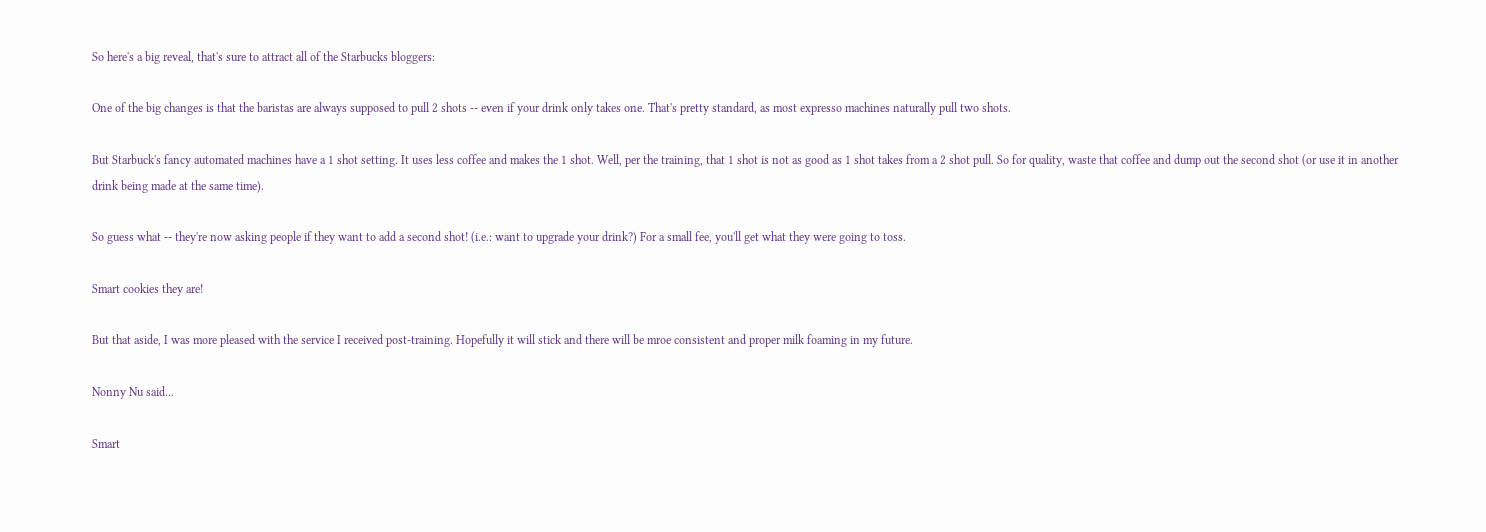So here's a big reveal, that's sure to attract all of the Starbucks bloggers:

One of the big changes is that the baristas are always supposed to pull 2 shots -- even if your drink only takes one. That's pretty standard, as most expresso machines naturally pull two shots.

But Starbuck's fancy automated machines have a 1 shot setting. It uses less coffee and makes the 1 shot. Well, per the training, that 1 shot is not as good as 1 shot takes from a 2 shot pull. So for quality, waste that coffee and dump out the second shot (or use it in another drink being made at the same time).

So guess what -- they're now asking people if they want to add a second shot! (i.e.: want to upgrade your drink?) For a small fee, you'll get what they were going to toss.

Smart cookies they are!

But that aside, I was more pleased with the service I received post-training. Hopefully it will stick and there will be mroe consistent and proper milk foaming in my future.

Nonny Nu said...

Smart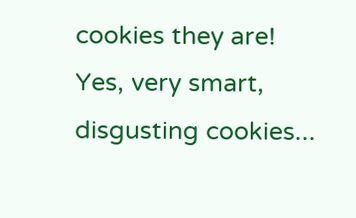cookies they are!
Yes, very smart, disgusting cookies...